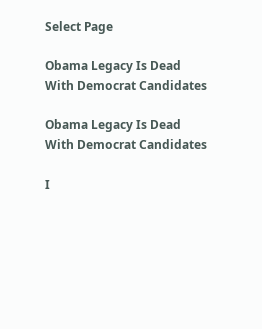Select Page

Obama Legacy Is Dead With Democrat Candidates

Obama Legacy Is Dead With Democrat Candidates

I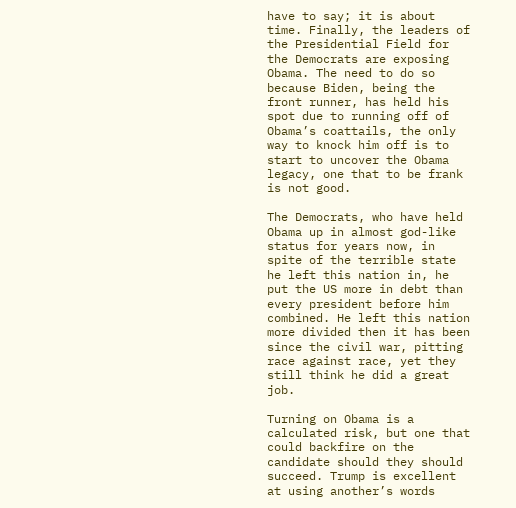have to say; it is about time. Finally, the leaders of the Presidential Field for the Democrats are exposing Obama. The need to do so because Biden, being the front runner, has held his spot due to running off of Obama’s coattails, the only way to knock him off is to start to uncover the Obama legacy, one that to be frank is not good.

The Democrats, who have held Obama up in almost god-like status for years now, in spite of the terrible state he left this nation in, he put the US more in debt than every president before him combined. He left this nation more divided then it has been since the civil war, pitting race against race, yet they still think he did a great job.

Turning on Obama is a calculated risk, but one that could backfire on the candidate should they should succeed. Trump is excellent at using another’s words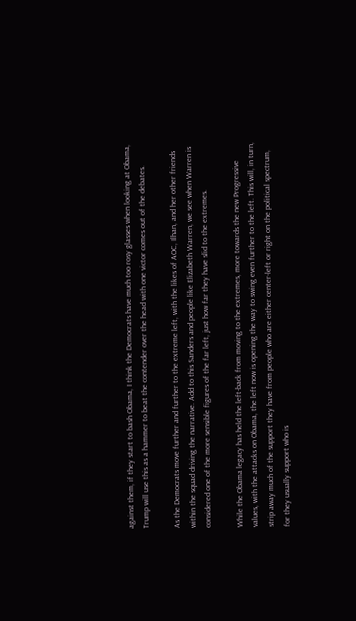against them, if they start to bash Obama, I think the Democrats have much too rosy glasses when looking at Obama, Trump will use this as a hammer to beat the contender over the head with one victor comes out of the debates.

As the Democrats move further and further to the extreme left, with the likes of AOC, Ilhan, and her other friends within the squad driving the narrative. Add to this Sanders and people like Elizabeth Warren, we see when Warren is considered one of the more sensible figures of the far left, just how far they have slid to the extremes.

While the Obama legacy has held the left-back from moving to the extremes, more towards the new Progressive values, with the attacks on Obama, the left now is opening the way to swing even further to the left. This will, in turn, strip away much of the support they have from people who are either center-left or right on the political spectrum, for they usually support who is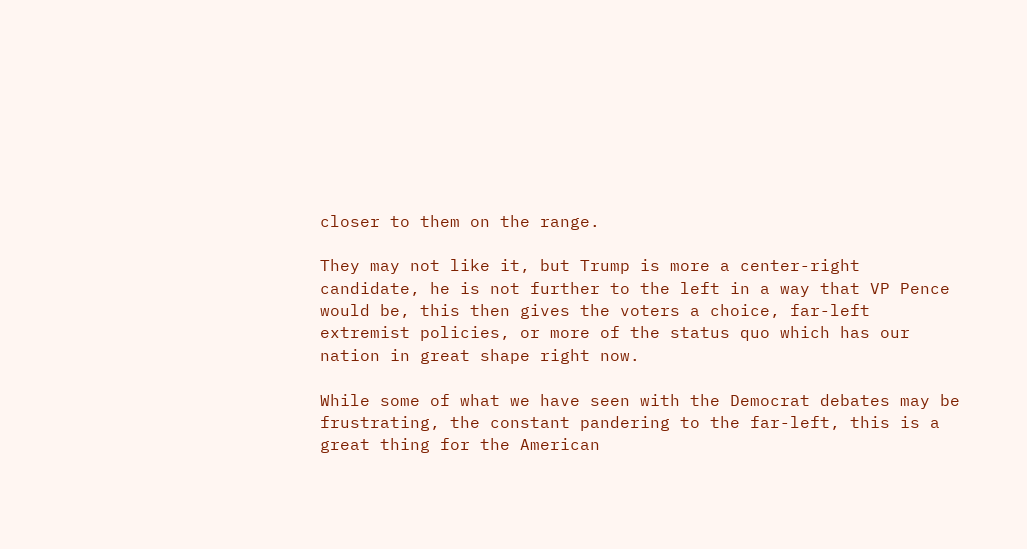closer to them on the range.

They may not like it, but Trump is more a center-right candidate, he is not further to the left in a way that VP Pence would be, this then gives the voters a choice, far-left extremist policies, or more of the status quo which has our nation in great shape right now.

While some of what we have seen with the Democrat debates may be frustrating, the constant pandering to the far-left, this is a great thing for the American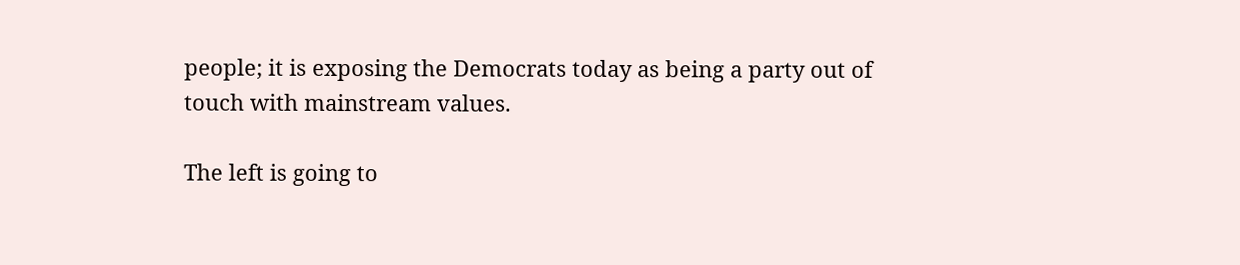people; it is exposing the Democrats today as being a party out of touch with mainstream values.

The left is going to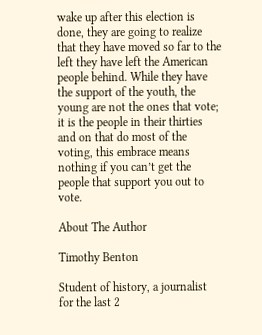wake up after this election is done, they are going to realize that they have moved so far to the left they have left the American people behind. While they have the support of the youth, the young are not the ones that vote; it is the people in their thirties and on that do most of the voting, this embrace means nothing if you can’t get the people that support you out to vote.

About The Author

Timothy Benton

Student of history, a journalist for the last 2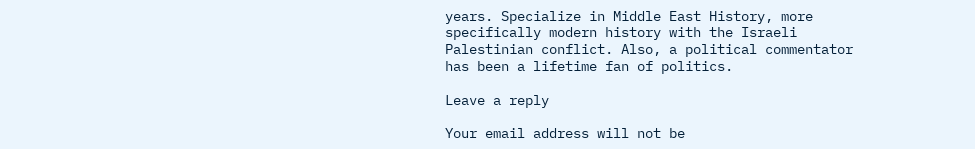years. Specialize in Middle East History, more specifically modern history with the Israeli Palestinian conflict. Also, a political commentator has been a lifetime fan of politics.

Leave a reply

Your email address will not be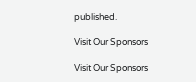published.

Visit Our Sponsors

Visit Our Sponsors